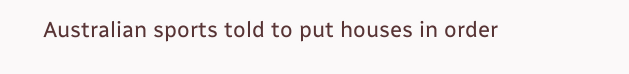Australian sports told to put houses in order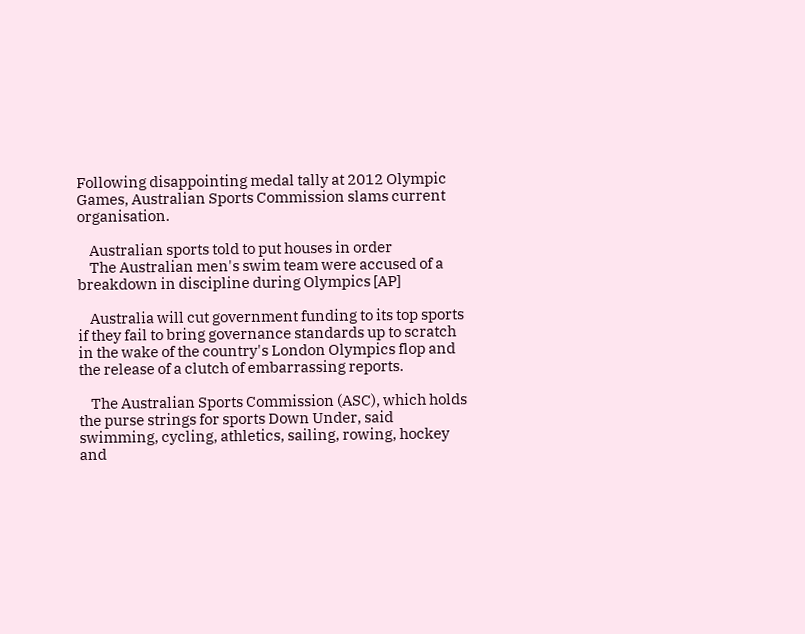Following disappointing medal tally at 2012 Olympic Games, Australian Sports Commission slams current organisation.

    Australian sports told to put houses in order
    The Australian men's swim team were accused of a breakdown in discipline during Olympics [AP]

    Australia will cut government funding to its top sports if they fail to bring governance standards up to scratch in the wake of the country's London Olympics flop and the release of a clutch of embarrassing reports.

    The Australian Sports Commission (ASC), which holds the purse strings for sports Down Under, said swimming, cycling, athletics, sailing, rowing, hockey and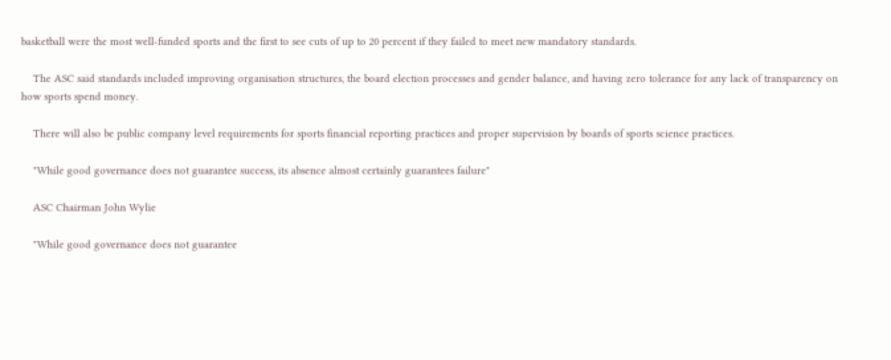basketball were the most well-funded sports and the first to see cuts of up to 20 percent if they failed to meet new mandatory standards.

    The ASC said standards included improving organisation structures, the board election processes and gender balance, and having zero tolerance for any lack of transparency on how sports spend money.

    There will also be public company level requirements for sports financial reporting practices and proper supervision by boards of sports science practices.

    "While good governance does not guarantee success, its absence almost certainly guarantees failure"

    ASC Chairman John Wylie

    "While good governance does not guarantee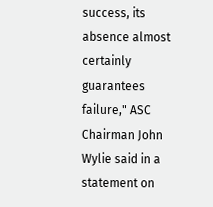success, its absence almost certainly guarantees failure," ASC Chairman John Wylie said in a statement on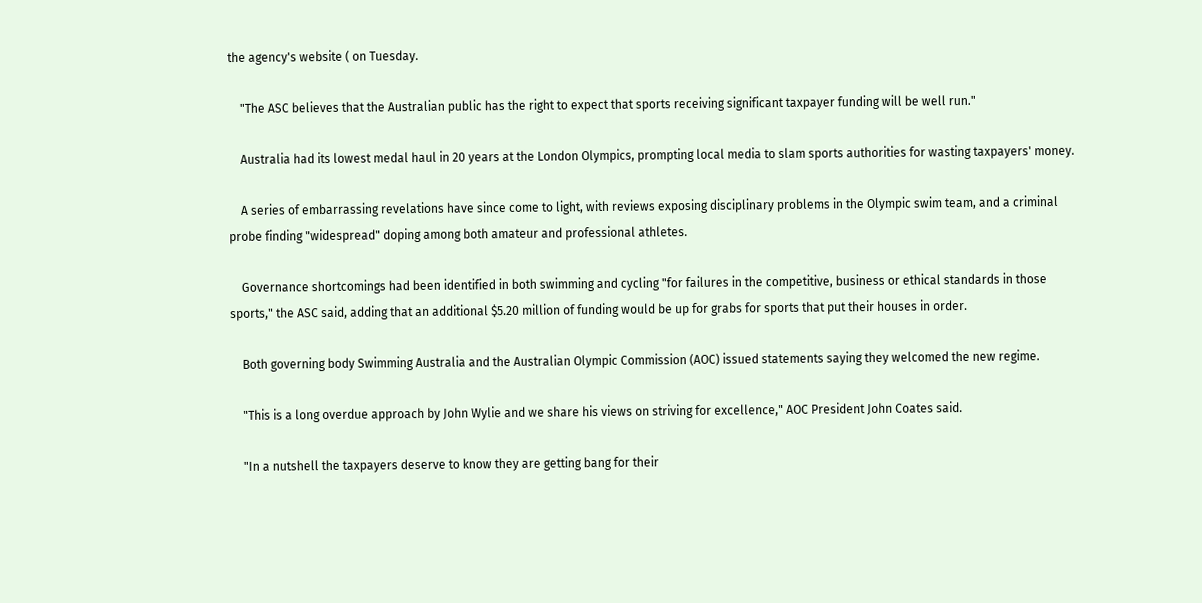the agency's website ( on Tuesday.

    "The ASC believes that the Australian public has the right to expect that sports receiving significant taxpayer funding will be well run."

    Australia had its lowest medal haul in 20 years at the London Olympics, prompting local media to slam sports authorities for wasting taxpayers' money.

    A series of embarrassing revelations have since come to light, with reviews exposing disciplinary problems in the Olympic swim team, and a criminal probe finding "widespread" doping among both amateur and professional athletes.

    Governance shortcomings had been identified in both swimming and cycling "for failures in the competitive, business or ethical standards in those sports," the ASC said, adding that an additional $5.20 million of funding would be up for grabs for sports that put their houses in order.

    Both governing body Swimming Australia and the Australian Olympic Commission (AOC) issued statements saying they welcomed the new regime.

    "This is a long overdue approach by John Wylie and we share his views on striving for excellence," AOC President John Coates said.

    "In a nutshell the taxpayers deserve to know they are getting bang for their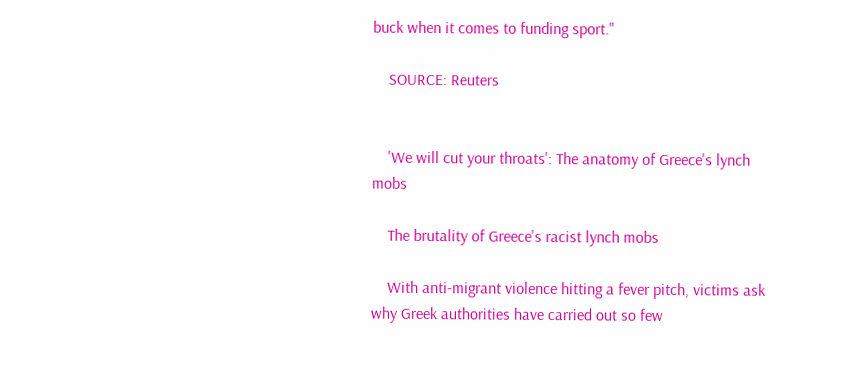buck when it comes to funding sport."

    SOURCE: Reuters


    'We will cut your throats': The anatomy of Greece's lynch mobs

    The brutality of Greece's racist lynch mobs

    With anti-migrant violence hitting a fever pitch, victims ask why Greek authorities have carried out so few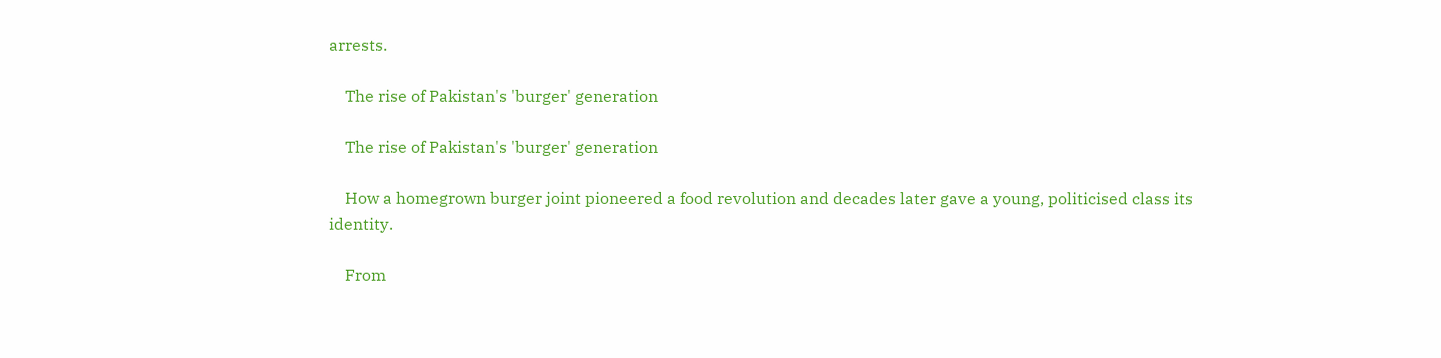arrests.

    The rise of Pakistan's 'burger' generation

    The rise of Pakistan's 'burger' generation

    How a homegrown burger joint pioneered a food revolution and decades later gave a young, politicised class its identity.

    From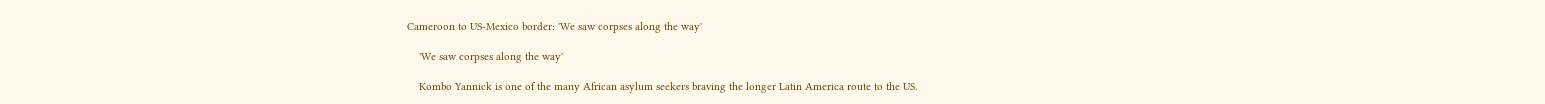Cameroon to US-Mexico border: 'We saw corpses along the way'

    'We saw corpses along the way'

    Kombo Yannick is one of the many African asylum seekers braving the longer Latin America route to the US.